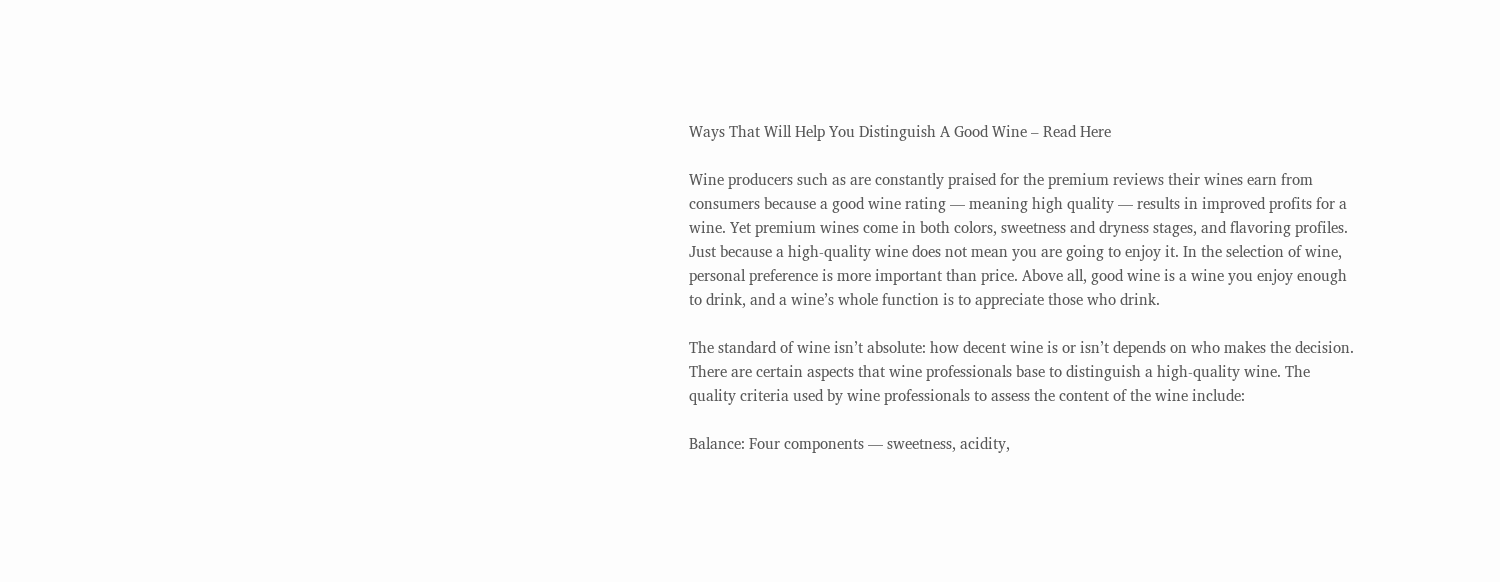Ways That Will Help You Distinguish A Good Wine – Read Here

Wine producers such as are constantly praised for the premium reviews their wines earn from consumers because a good wine rating — meaning high quality — results in improved profits for a wine. Yet premium wines come in both colors, sweetness and dryness stages, and flavoring profiles. Just because a high-quality wine does not mean you are going to enjoy it. In the selection of wine, personal preference is more important than price. Above all, good wine is a wine you enjoy enough to drink, and a wine’s whole function is to appreciate those who drink.

The standard of wine isn’t absolute: how decent wine is or isn’t depends on who makes the decision. There are certain aspects that wine professionals base to distinguish a high-quality wine. The quality criteria used by wine professionals to assess the content of the wine include:

Balance: Four components — sweetness, acidity,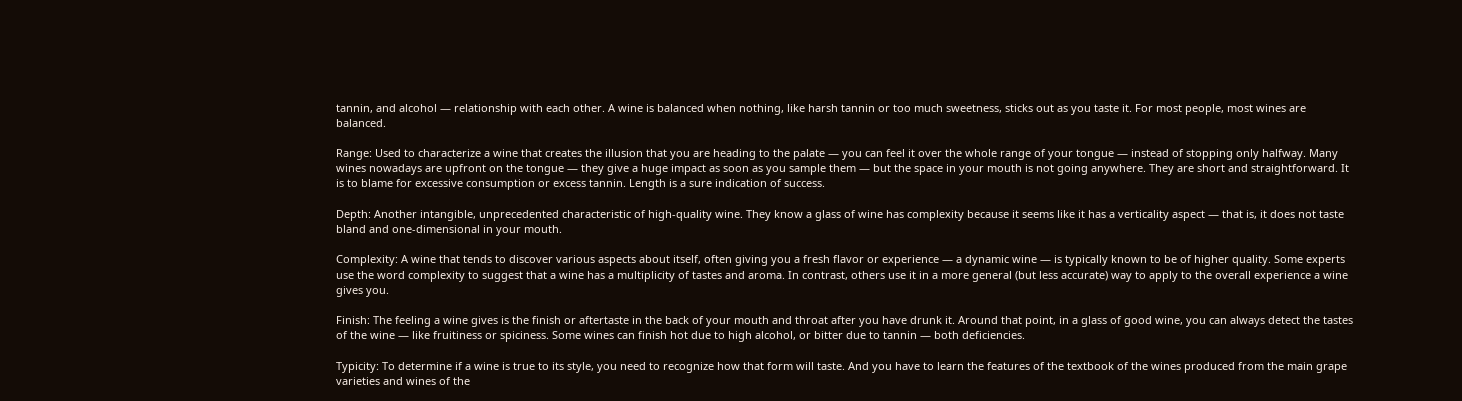tannin, and alcohol — relationship with each other. A wine is balanced when nothing, like harsh tannin or too much sweetness, sticks out as you taste it. For most people, most wines are balanced.

Range: Used to characterize a wine that creates the illusion that you are heading to the palate — you can feel it over the whole range of your tongue — instead of stopping only halfway. Many wines nowadays are upfront on the tongue — they give a huge impact as soon as you sample them — but the space in your mouth is not going anywhere. They are short and straightforward. It is to blame for excessive consumption or excess tannin. Length is a sure indication of success.

Depth: Another intangible, unprecedented characteristic of high-quality wine. They know a glass of wine has complexity because it seems like it has a verticality aspect — that is, it does not taste bland and one-dimensional in your mouth.

Complexity: A wine that tends to discover various aspects about itself, often giving you a fresh flavor or experience — a dynamic wine — is typically known to be of higher quality. Some experts use the word complexity to suggest that a wine has a multiplicity of tastes and aroma. In contrast, others use it in a more general (but less accurate) way to apply to the overall experience a wine gives you.

Finish: The feeling a wine gives is the finish or aftertaste in the back of your mouth and throat after you have drunk it. Around that point, in a glass of good wine, you can always detect the tastes of the wine — like fruitiness or spiciness. Some wines can finish hot due to high alcohol, or bitter due to tannin — both deficiencies.

Typicity: To determine if a wine is true to its style, you need to recognize how that form will taste. And you have to learn the features of the textbook of the wines produced from the main grape varieties and wines of the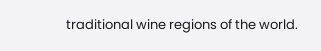traditional wine regions of the world.